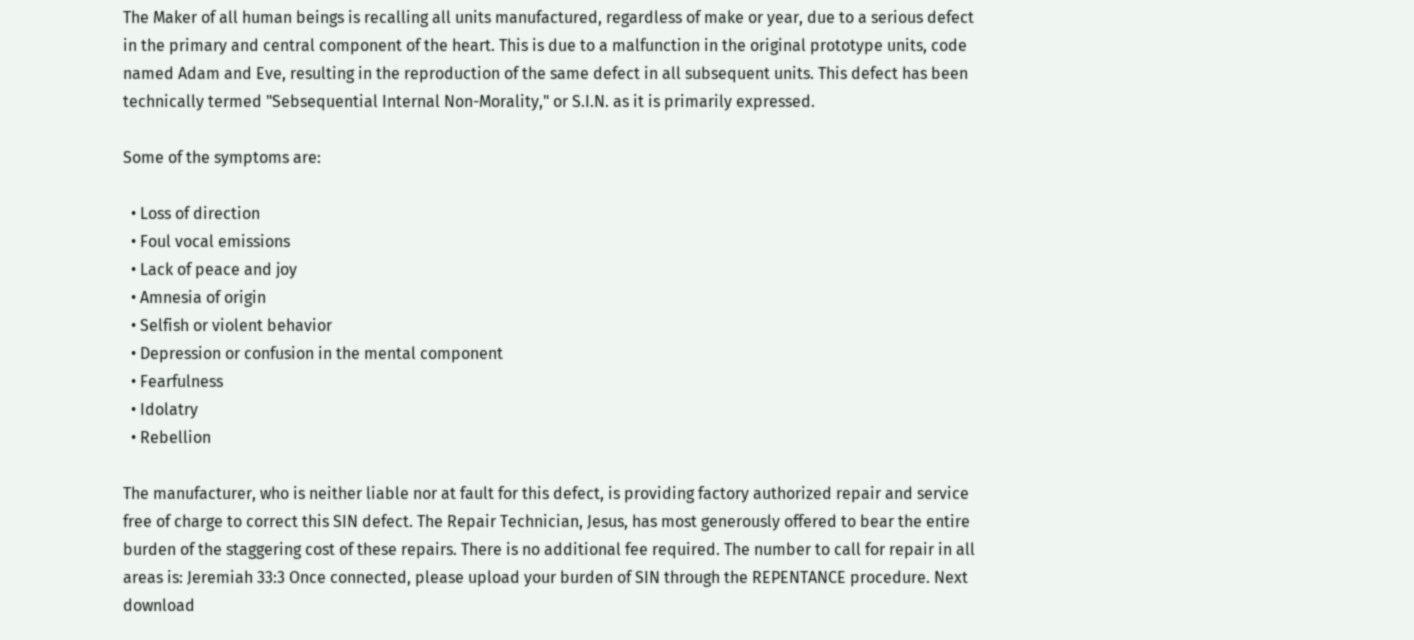The Maker of all human beings is recalling all units manufactured, regardless of make or year, due to a serious defect in the primary and central component of the heart. This is due to a malfunction in the original prototype units, code named Adam and Eve, resulting in the reproduction of the same defect in all subsequent units. This defect has been technically termed "Sebsequential Internal Non-Morality," or S.I.N. as it is primarily expressed.

Some of the symptoms are:

  • Loss of direction
  • Foul vocal emissions
  • Lack of peace and joy
  • Amnesia of origin
  • Selfish or violent behavior
  • Depression or confusion in the mental component
  • Fearfulness
  • Idolatry
  • Rebellion

The manufacturer, who is neither liable nor at fault for this defect, is providing factory authorized repair and service free of charge to correct this SIN defect. The Repair Technician, Jesus, has most generously offered to bear the entire burden of the staggering cost of these repairs. There is no additional fee required. The number to call for repair in all areas is: Jeremiah 33:3 Once connected, please upload your burden of SIN through the REPENTANCE procedure. Next download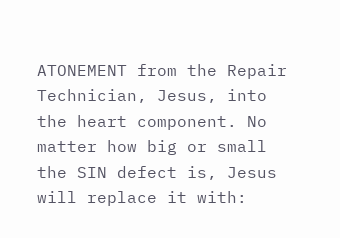ATONEMENT from the Repair Technician, Jesus, into the heart component. No matter how big or small the SIN defect is, Jesus will replace it with: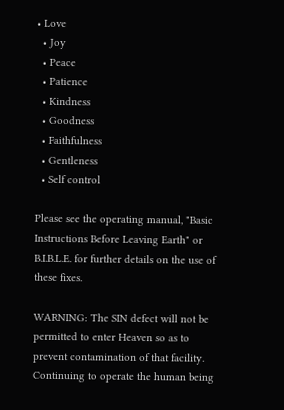• Love
  • Joy
  • Peace
  • Patience
  • Kindness
  • Goodness
  • Faithfulness
  • Gentleness
  • Self control

Please see the operating manual, "Basic Instructions Before Leaving Earth" or B.I.B.L.E. for further details on the use of these fixes.

WARNING: The SIN defect will not be permitted to enter Heaven so as to prevent contamination of that facility. Continuing to operate the human being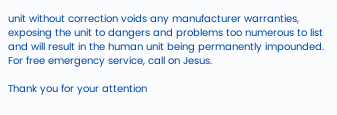unit without correction voids any manufacturer warranties, exposing the unit to dangers and problems too numerous to list and will result in the human unit being permanently impounded. For free emergency service, call on Jesus.

Thank you for your attention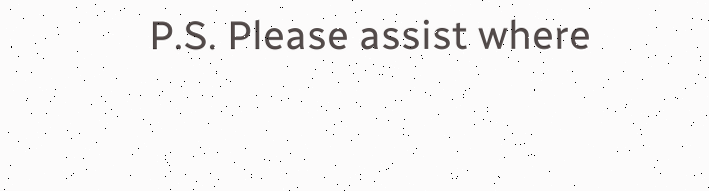P.S. Please assist where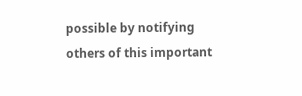possible by notifying others of this important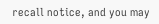recall notice, and you may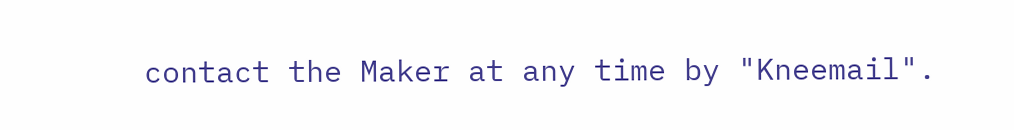contact the Maker at any time by "Kneemail".